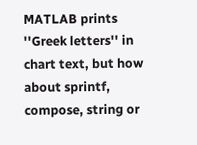MATLAB prints ''Greek letters'' in chart text, but how about sprintf, compose, string or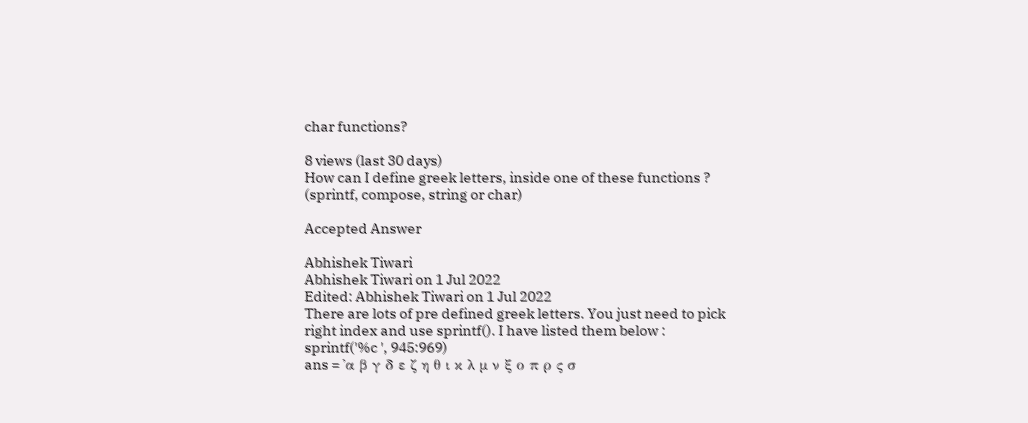char functions?

8 views (last 30 days)
How can I define greek letters, inside one of these functions ? (sprintf, compose, string or char)

Accepted Answer

Abhishek Tiwari
Abhishek Tiwari on 1 Jul 2022
Edited: Abhishek Tiwari on 1 Jul 2022
There are lots of pre defined greek letters. You just need to pick right index and use sprintf(). I have listed them below :
sprintf('%c ', 945:969)
ans = 'α β γ δ ε ζ η θ ι κ λ μ ν ξ ο π ρ ς σ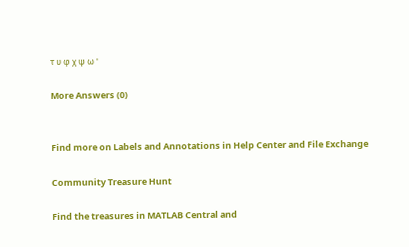τ υ φ χ ψ ω '

More Answers (0)


Find more on Labels and Annotations in Help Center and File Exchange

Community Treasure Hunt

Find the treasures in MATLAB Central and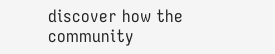discover how the community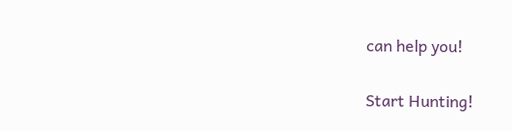can help you!

Start Hunting!